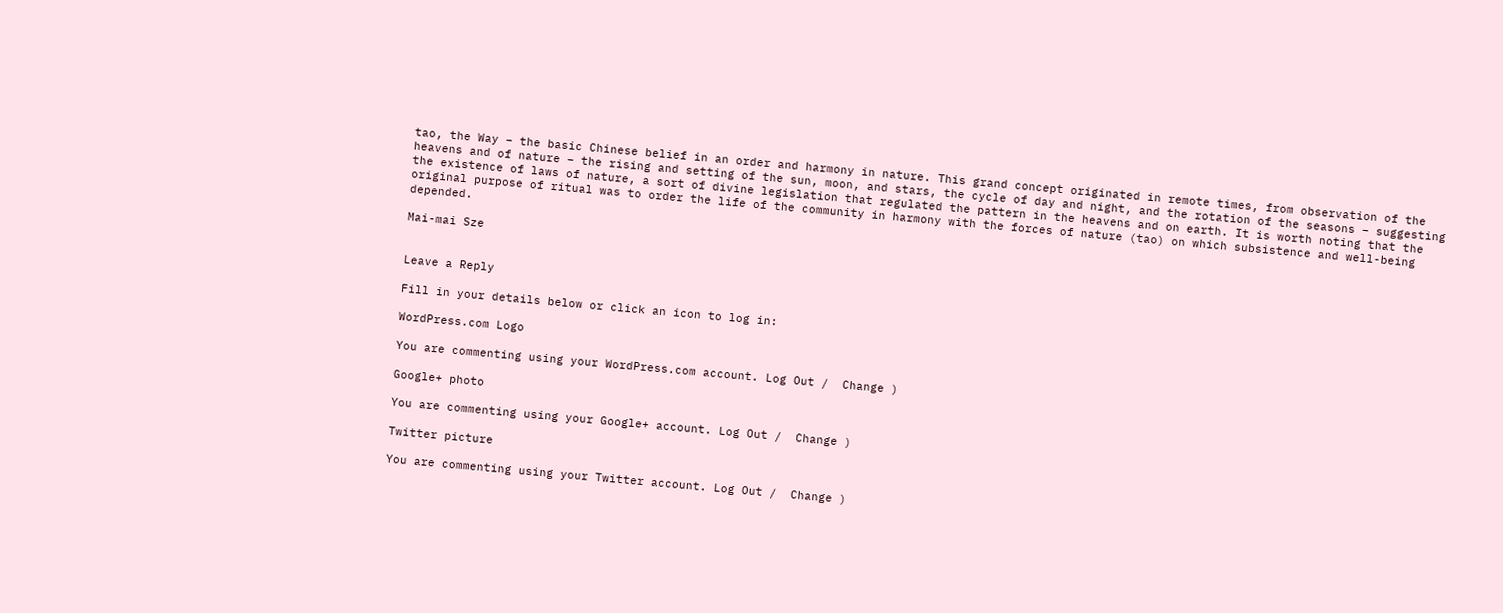tao, the Way – the basic Chinese belief in an order and harmony in nature. This grand concept originated in remote times, from observation of the heavens and of nature – the rising and setting of the sun, moon, and stars, the cycle of day and night, and the rotation of the seasons – suggesting the existence of laws of nature, a sort of divine legislation that regulated the pattern in the heavens and on earth. It is worth noting that the original purpose of ritual was to order the life of the community in harmony with the forces of nature (tao) on which subsistence and well-being depended.

Mai-mai Sze


Leave a Reply

Fill in your details below or click an icon to log in:

WordPress.com Logo

You are commenting using your WordPress.com account. Log Out /  Change )

Google+ photo

You are commenting using your Google+ account. Log Out /  Change )

Twitter picture

You are commenting using your Twitter account. Log Out /  Change )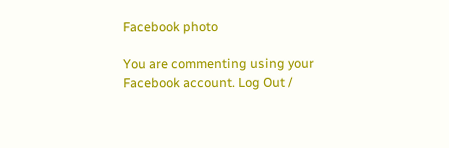Facebook photo

You are commenting using your Facebook account. Log Out /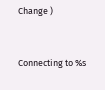Change )


Connecting to %s